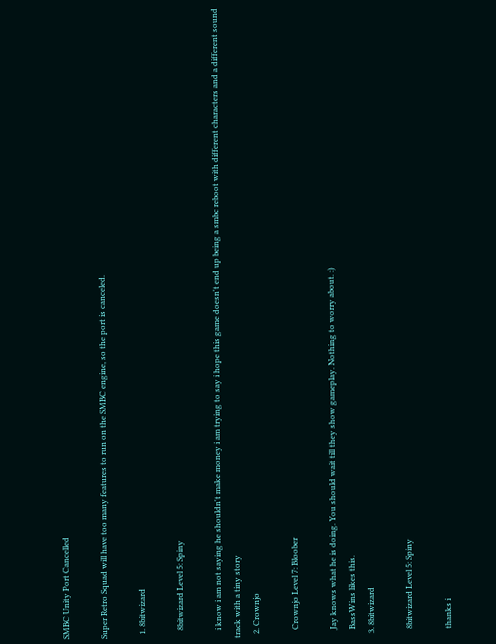SMBC Unity Port Cancelled

Super Retro Squad will have too many features to run on the SMBC engine, so the port is canceled.

  1. 8bitwizard

    8bitwizard Level 5: Spiny

    i know i am not saying he shouldn't make money i am trying to say i hope this game doesn't end up being a smbc reboot with different characters and a different sound track with a tiny story
  2. Crownjo

    Crownjo Level 7: Bloober

    Jay knows what he is doing. You should wait till they show gameplay. Nothing to worry about. :)
    BassWins likes this.
  3. 8bitwizard

    8bitwizard Level 5: Spiny

    thanks i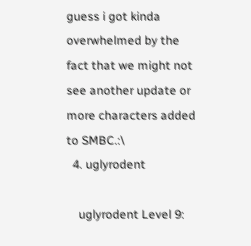guess i got kinda overwhelmed by the fact that we might not see another update or more characters added to SMBC.:\
  4. uglyrodent

    uglyrodent Level 9: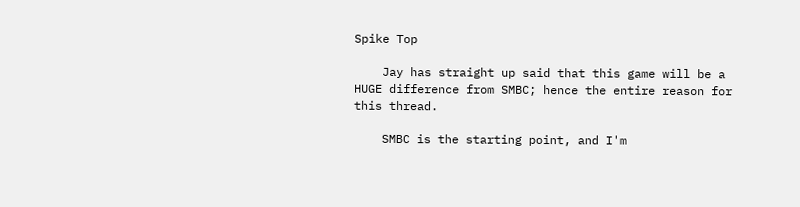Spike Top

    Jay has straight up said that this game will be a HUGE difference from SMBC; hence the entire reason for this thread.

    SMBC is the starting point, and I'm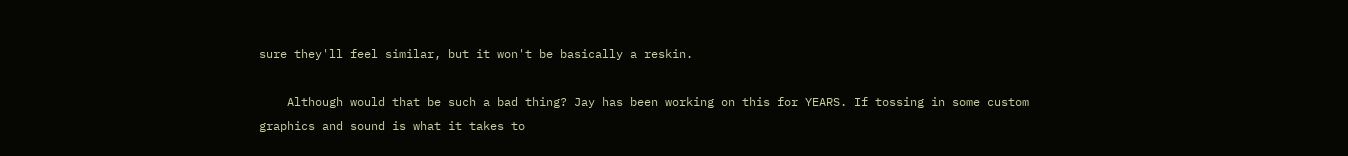sure they'll feel similar, but it won't be basically a reskin.

    Although would that be such a bad thing? Jay has been working on this for YEARS. If tossing in some custom graphics and sound is what it takes to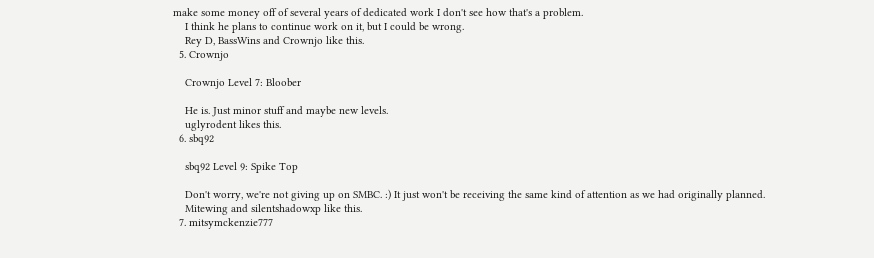make some money off of several years of dedicated work I don't see how that's a problem.
    I think he plans to continue work on it, but I could be wrong.
    Rey D, BassWins and Crownjo like this.
  5. Crownjo

    Crownjo Level 7: Bloober

    He is. Just minor stuff and maybe new levels.
    uglyrodent likes this.
  6. sbq92

    sbq92 Level 9: Spike Top

    Don't worry, we're not giving up on SMBC. :) It just won't be receiving the same kind of attention as we had originally planned.
    Mitewing and silentshadowxp like this.
  7. mitsymckenzie777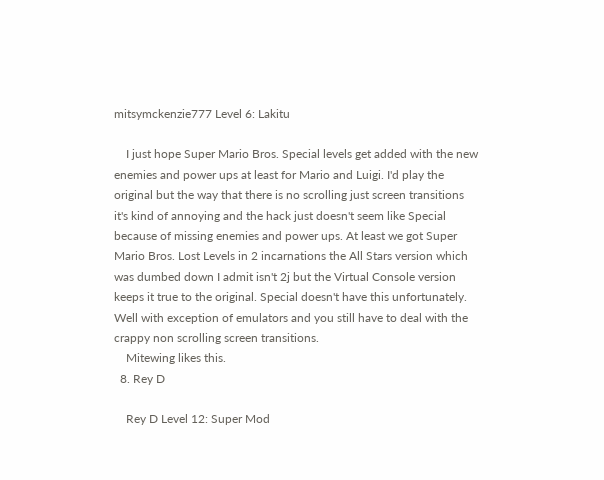mitsymckenzie777 Level 6: Lakitu

    I just hope Super Mario Bros. Special levels get added with the new enemies and power ups at least for Mario and Luigi. I'd play the original but the way that there is no scrolling just screen transitions it's kind of annoying and the hack just doesn't seem like Special because of missing enemies and power ups. At least we got Super Mario Bros. Lost Levels in 2 incarnations the All Stars version which was dumbed down I admit isn't 2j but the Virtual Console version keeps it true to the original. Special doesn't have this unfortunately. Well with exception of emulators and you still have to deal with the crappy non scrolling screen transitions.
    Mitewing likes this.
  8. Rey D

    Rey D Level 12: Super Mod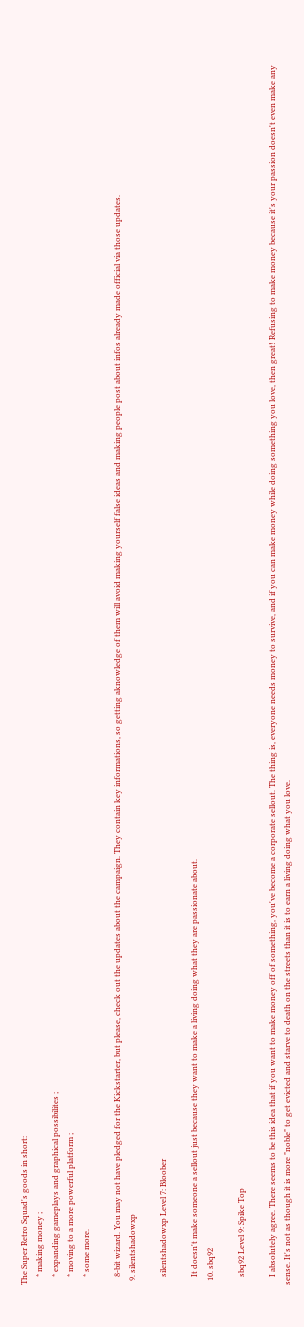The Super Retro Squad's goods in short:
    * making money ;
    * expanding gameplays and graphical possibilites ;
    * moving to a more powerful platform ;
    * some more.

    8-bit wizard. You may not have pledged for the Kickstarter, but please, check out the updates about the campaign. They contain key informations, so getting aknowledge of them will avoid making yourself false ideas and making people post about infos already made official via those updates.
  9. silentshadowxp

    silentshadowxp Level 7: Bloober

    It doesn't make someone a sellout just because they want to make a living doing what they are passionate about.
  10. sbq92

    sbq92 Level 9: Spike Top

    I absolutely agree. There seems to be this idea that if you want to make money off of something, you've become a corporate sellout. The thing is, everyone needs money to survive, and if you can make money while doing something you love, then great! Refusing to make money because it's your passion doesn't even make any sense. It's not as though it is more "noble" to get evicted and starve to death on the streets than it is to earn a living doing what you love.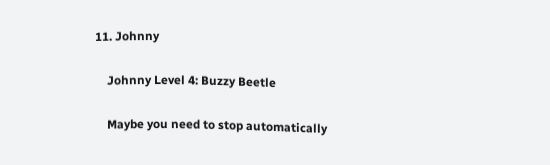11. Johnny

    Johnny Level 4: Buzzy Beetle

    Maybe you need to stop automatically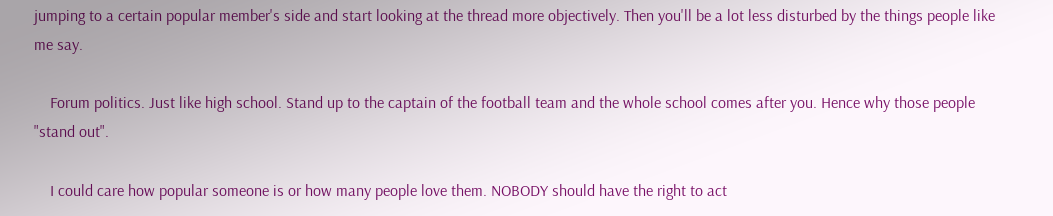jumping to a certain popular member's side and start looking at the thread more objectively. Then you'll be a lot less disturbed by the things people like me say.

    Forum politics. Just like high school. Stand up to the captain of the football team and the whole school comes after you. Hence why those people "stand out".

    I could care how popular someone is or how many people love them. NOBODY should have the right to act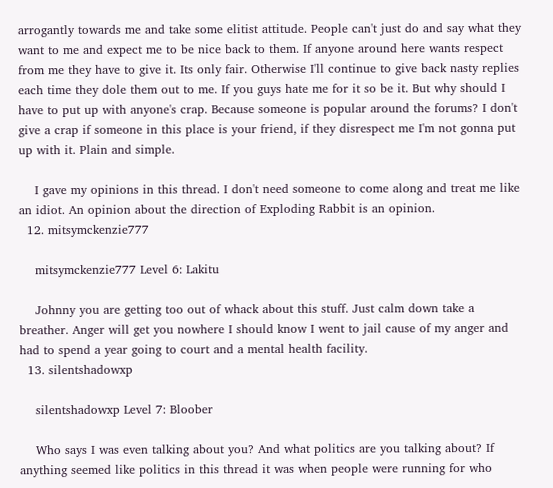arrogantly towards me and take some elitist attitude. People can't just do and say what they want to me and expect me to be nice back to them. If anyone around here wants respect from me they have to give it. Its only fair. Otherwise I'll continue to give back nasty replies each time they dole them out to me. If you guys hate me for it so be it. But why should I have to put up with anyone's crap. Because someone is popular around the forums? I don't give a crap if someone in this place is your friend, if they disrespect me I'm not gonna put up with it. Plain and simple.

    I gave my opinions in this thread. I don't need someone to come along and treat me like an idiot. An opinion about the direction of Exploding Rabbit is an opinion.
  12. mitsymckenzie777

    mitsymckenzie777 Level 6: Lakitu

    Johnny you are getting too out of whack about this stuff. Just calm down take a breather. Anger will get you nowhere I should know I went to jail cause of my anger and had to spend a year going to court and a mental health facility.
  13. silentshadowxp

    silentshadowxp Level 7: Bloober

    Who says I was even talking about you? And what politics are you talking about? If anything seemed like politics in this thread it was when people were running for who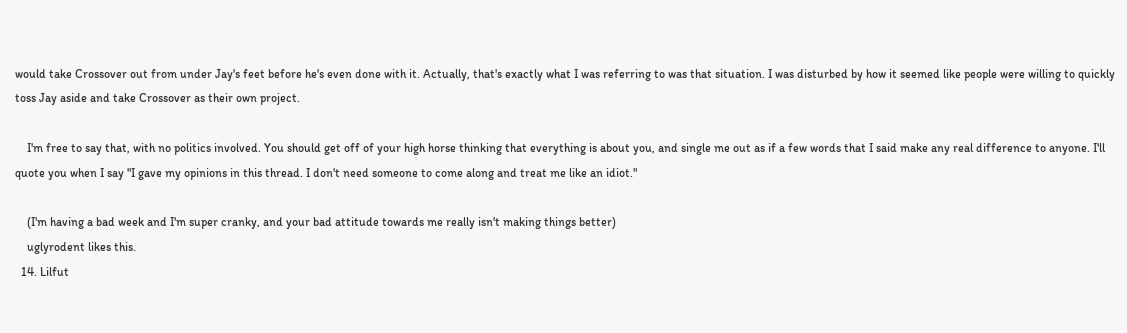would take Crossover out from under Jay's feet before he's even done with it. Actually, that's exactly what I was referring to was that situation. I was disturbed by how it seemed like people were willing to quickly toss Jay aside and take Crossover as their own project.

    I'm free to say that, with no politics involved. You should get off of your high horse thinking that everything is about you, and single me out as if a few words that I said make any real difference to anyone. I'll quote you when I say "I gave my opinions in this thread. I don't need someone to come along and treat me like an idiot."

    (I'm having a bad week and I'm super cranky, and your bad attitude towards me really isn't making things better)
    uglyrodent likes this.
  14. Lilfut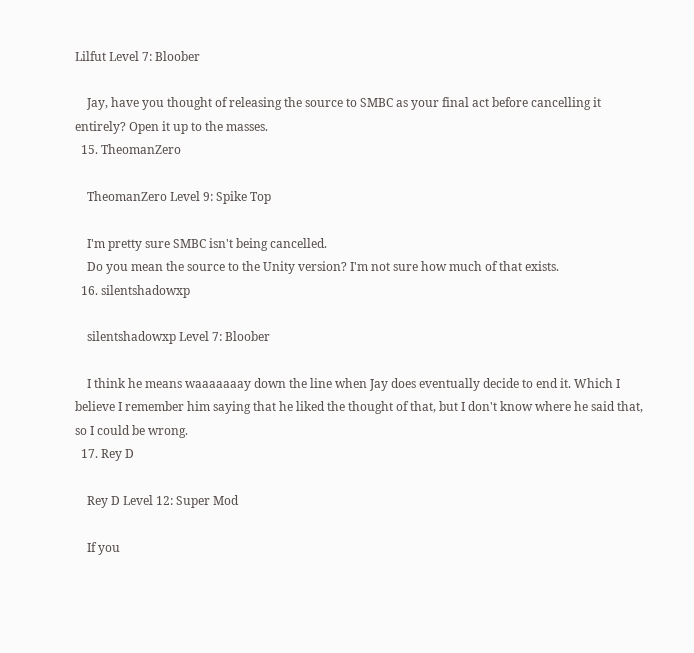Lilfut Level 7: Bloober

    Jay, have you thought of releasing the source to SMBC as your final act before cancelling it entirely? Open it up to the masses.
  15. TheomanZero

    TheomanZero Level 9: Spike Top

    I'm pretty sure SMBC isn't being cancelled.
    Do you mean the source to the Unity version? I'm not sure how much of that exists.
  16. silentshadowxp

    silentshadowxp Level 7: Bloober

    I think he means waaaaaaay down the line when Jay does eventually decide to end it. Which I believe I remember him saying that he liked the thought of that, but I don't know where he said that, so I could be wrong.
  17. Rey D

    Rey D Level 12: Super Mod

    If you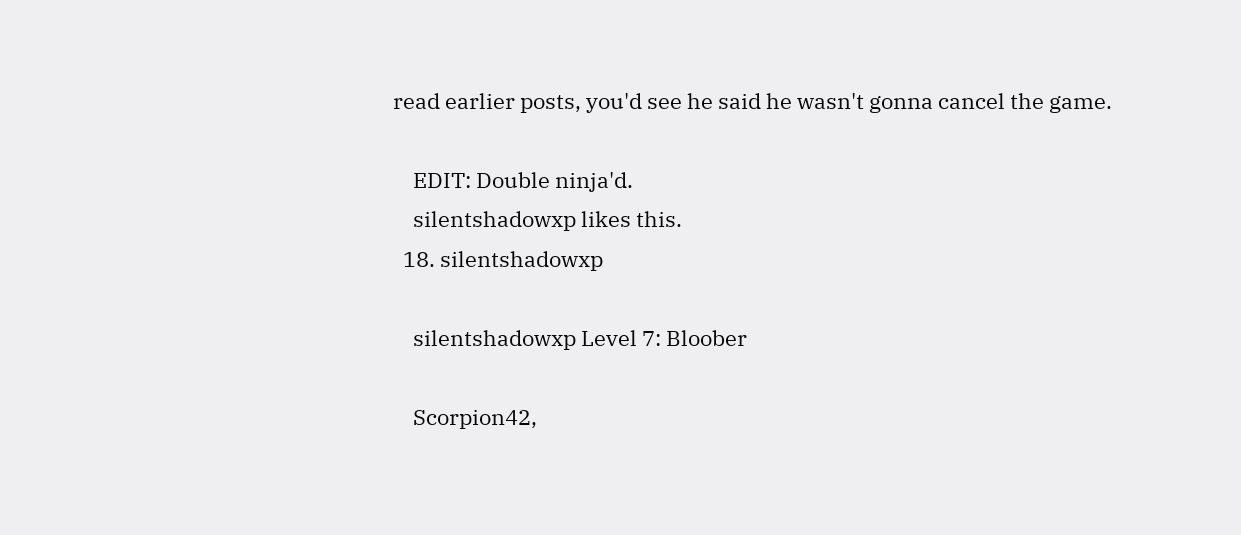read earlier posts, you'd see he said he wasn't gonna cancel the game.

    EDIT: Double ninja'd.
    silentshadowxp likes this.
  18. silentshadowxp

    silentshadowxp Level 7: Bloober

    Scorpion42,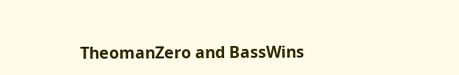TheomanZero and BassWins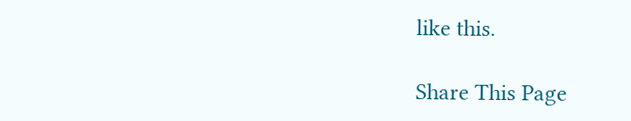like this.

Share This Page